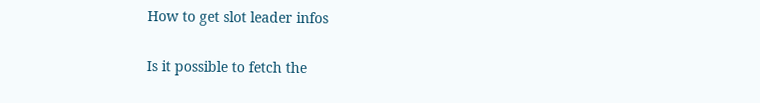How to get slot leader infos

Is it possible to fetch the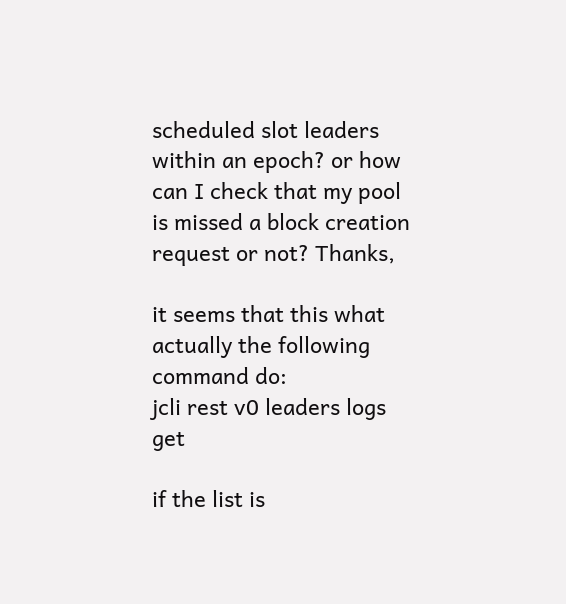scheduled slot leaders within an epoch? or how can I check that my pool is missed a block creation request or not? Thanks,

it seems that this what actually the following command do:
jcli rest v0 leaders logs get

if the list is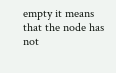empty it means that the node has not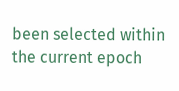been selected within the current epoch